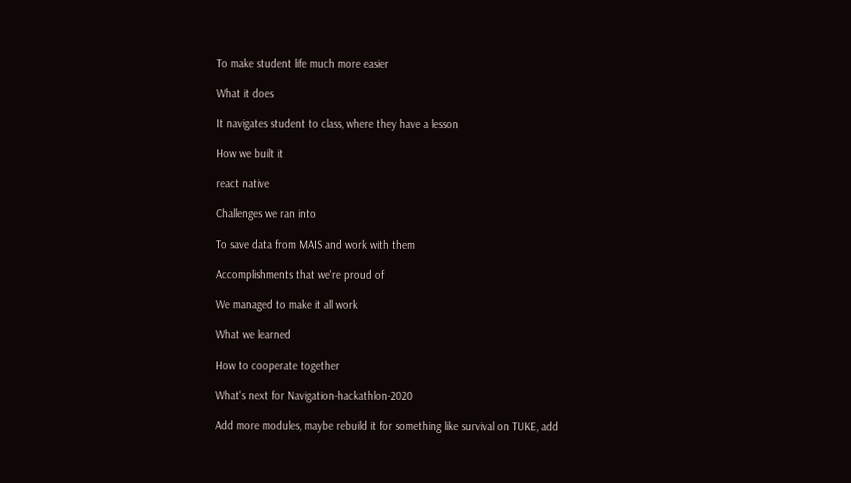To make student life much more easier

What it does

It navigates student to class, where they have a lesson

How we built it

react native

Challenges we ran into

To save data from MAIS and work with them

Accomplishments that we're proud of

We managed to make it all work

What we learned

How to cooperate together

What's next for Navigation-hackathlon-2020

Add more modules, maybe rebuild it for something like survival on TUKE, add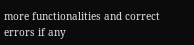more functionalities and correct errors if any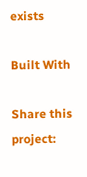exists

Built With

Share this project: